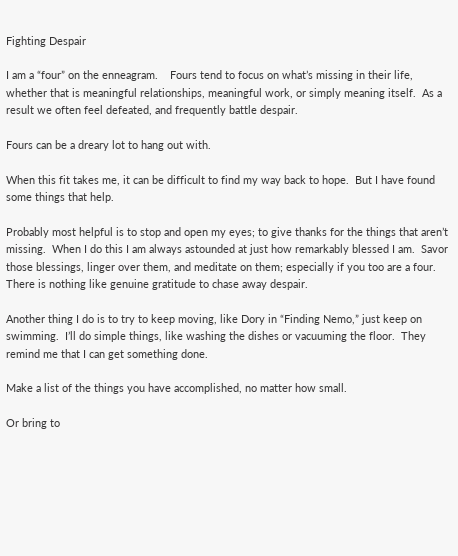Fighting Despair

I am a “four” on the enneagram.    Fours tend to focus on what’s missing in their life, whether that is meaningful relationships, meaningful work, or simply meaning itself.  As a result we often feel defeated, and frequently battle despair.

Fours can be a dreary lot to hang out with.

When this fit takes me, it can be difficult to find my way back to hope.  But I have found some things that help.

Probably most helpful is to stop and open my eyes; to give thanks for the things that aren’t missing.  When I do this I am always astounded at just how remarkably blessed I am.  Savor those blessings, linger over them, and meditate on them; especially if you too are a four.  There is nothing like genuine gratitude to chase away despair.

Another thing I do is to try to keep moving, like Dory in “Finding Nemo,” just keep on swimming.  I’ll do simple things, like washing the dishes or vacuuming the floor.  They remind me that I can get something done.

Make a list of the things you have accomplished, no matter how small.

Or bring to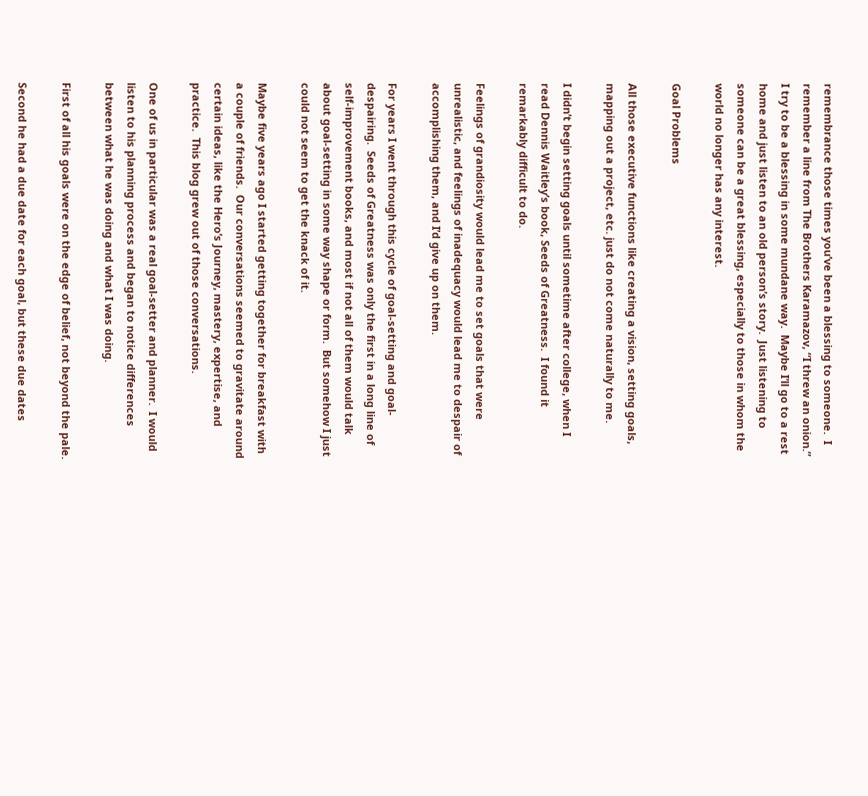remembrance those times you’ve been a blessing to someone.  I remember a line from The Brothers Karamazov, “I threw an onion.”  I try to be a blessing in some mundane way.  Maybe I’ll go to a rest home and just listen to an old person’s story.  Just listening to someone can be a great blessing, especially to those in whom the world no longer has any interest.

Goal Problems

All those executive functions like creating a vision, setting goals, mapping out a project, etc. just do not come naturally to me.

I didn’t begin setting goals until sometime after college, when I read Dennis Waitley’s book, Seeds of Greatness.  I found it remarkably difficult to do.

Feelings of grandiosity would lead me to set goals that were unrealistic, and feelings of inadequacy would lead me to despair of accomplishing them, and I’d give up on them.

For years I went through this cycle of goal-setting and goal-despairing.  Seeds of Greatness was only the first in a long line of self-improvement books, and most if not all of them would talk about goal-setting in some way shape or form.  But somehow I just could not seem to get the knack of it.

Maybe five years ago I started getting together for breakfast with a couple of friends.  Our conversations seemed to gravitate around certain ideas, like the Hero’s Journey, mastery, expertise, and practice.  This blog grew out of those conversations.

One of us in particular was a real goal-setter and planner.  I would listen to his planning process and began to notice differences between what he was doing and what I was doing.

First of all his goals were on the edge of belief, not beyond the pale.

Second he had a due date for each goal, but these due dates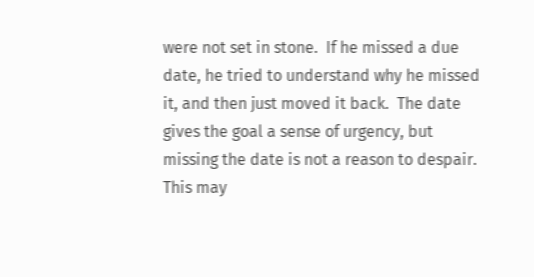were not set in stone.  If he missed a due date, he tried to understand why he missed it, and then just moved it back.  The date gives the goal a sense of urgency, but missing the date is not a reason to despair.  This may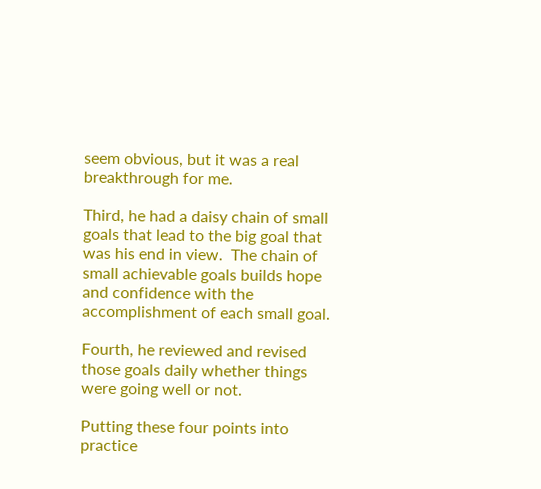seem obvious, but it was a real breakthrough for me.

Third, he had a daisy chain of small goals that lead to the big goal that was his end in view.  The chain of small achievable goals builds hope and confidence with the accomplishment of each small goal.

Fourth, he reviewed and revised those goals daily whether things were going well or not.

Putting these four points into practice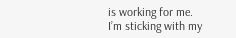is working for me.  I’m sticking with my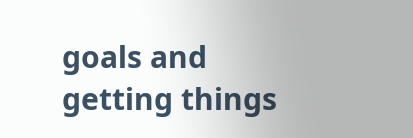goals and getting things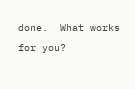done.  What works for you?